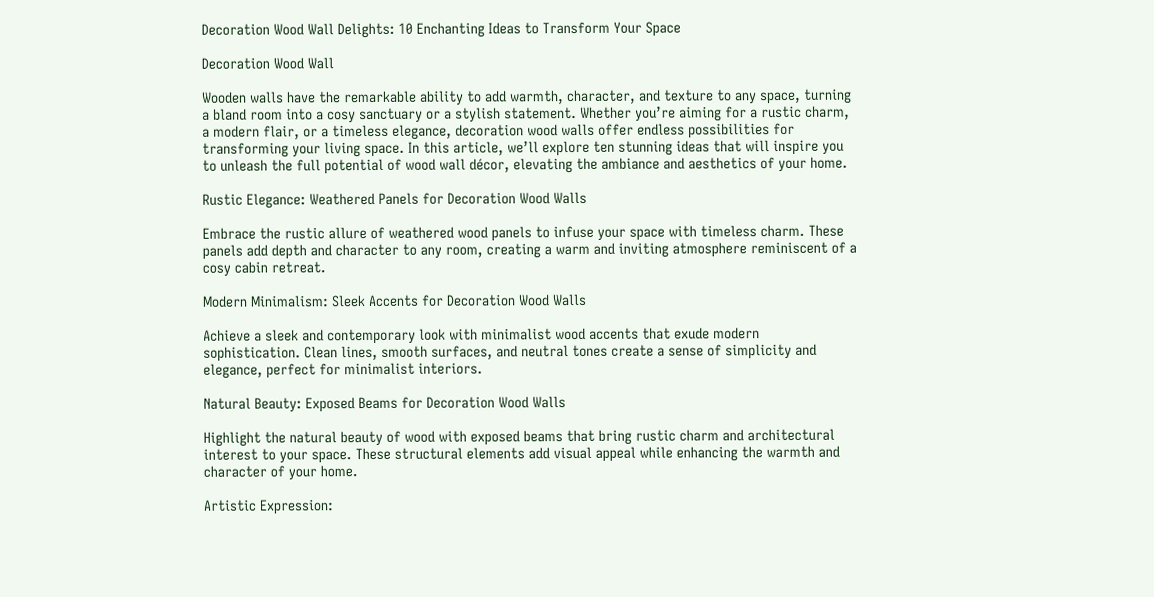Decoration Wood Wall Delights: 10 Enchanting Ideas to Transform Your Space

Decoration Wood Wall

Wooden walls have the remarkable ability to add warmth, character, and texture to any space, turning a bland room into a cosy sanctuary or a stylish statement. Whether you’re aiming for a rustic charm, a modern flair, or a timeless elegance, decoration wood walls offer endless possibilities for transforming your living space. In this article, we’ll explore ten stunning ideas that will inspire you to unleash the full potential of wood wall décor, elevating the ambiance and aesthetics of your home.

Rustic Elegance: Weathered Panels for Decoration Wood Walls

Embrace the rustic allure of weathered wood panels to infuse your space with timeless charm. These panels add depth and character to any room, creating a warm and inviting atmosphere reminiscent of a cosy cabin retreat.

Modern Minimalism: Sleek Accents for Decoration Wood Walls

Achieve a sleek and contemporary look with minimalist wood accents that exude modern sophistication. Clean lines, smooth surfaces, and neutral tones create a sense of simplicity and elegance, perfect for minimalist interiors.

Natural Beauty: Exposed Beams for Decoration Wood Walls

Highlight the natural beauty of wood with exposed beams that bring rustic charm and architectural interest to your space. These structural elements add visual appeal while enhancing the warmth and character of your home.

Artistic Expression: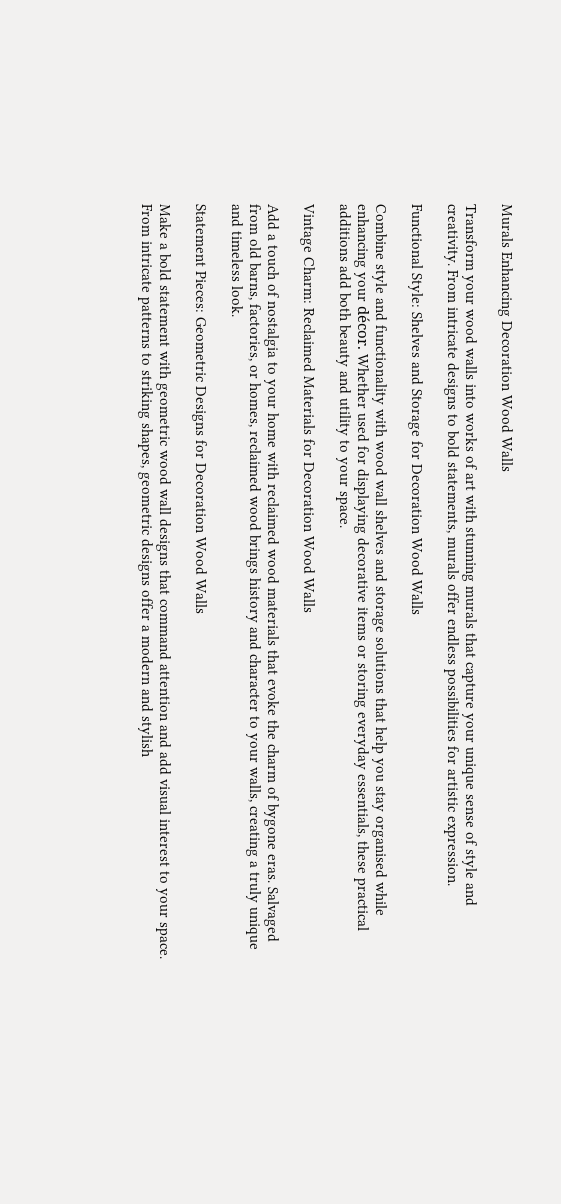Murals Enhancing Decoration Wood Walls

Transform your wood walls into works of art with stunning murals that capture your unique sense of style and creativity. From intricate designs to bold statements, murals offer endless possibilities for artistic expression.

Functional Style: Shelves and Storage for Decoration Wood Walls

Combine style and functionality with wood wall shelves and storage solutions that help you stay organised while enhancing your décor. Whether used for displaying decorative items or storing everyday essentials, these practical additions add both beauty and utility to your space.

Vintage Charm: Reclaimed Materials for Decoration Wood Walls

Add a touch of nostalgia to your home with reclaimed wood materials that evoke the charm of bygone eras. Salvaged from old barns, factories, or homes, reclaimed wood brings history and character to your walls, creating a truly unique and timeless look.

Statement Pieces: Geometric Designs for Decoration Wood Walls

Make a bold statement with geometric wood wall designs that command attention and add visual interest to your space. From intricate patterns to striking shapes, geometric designs offer a modern and stylish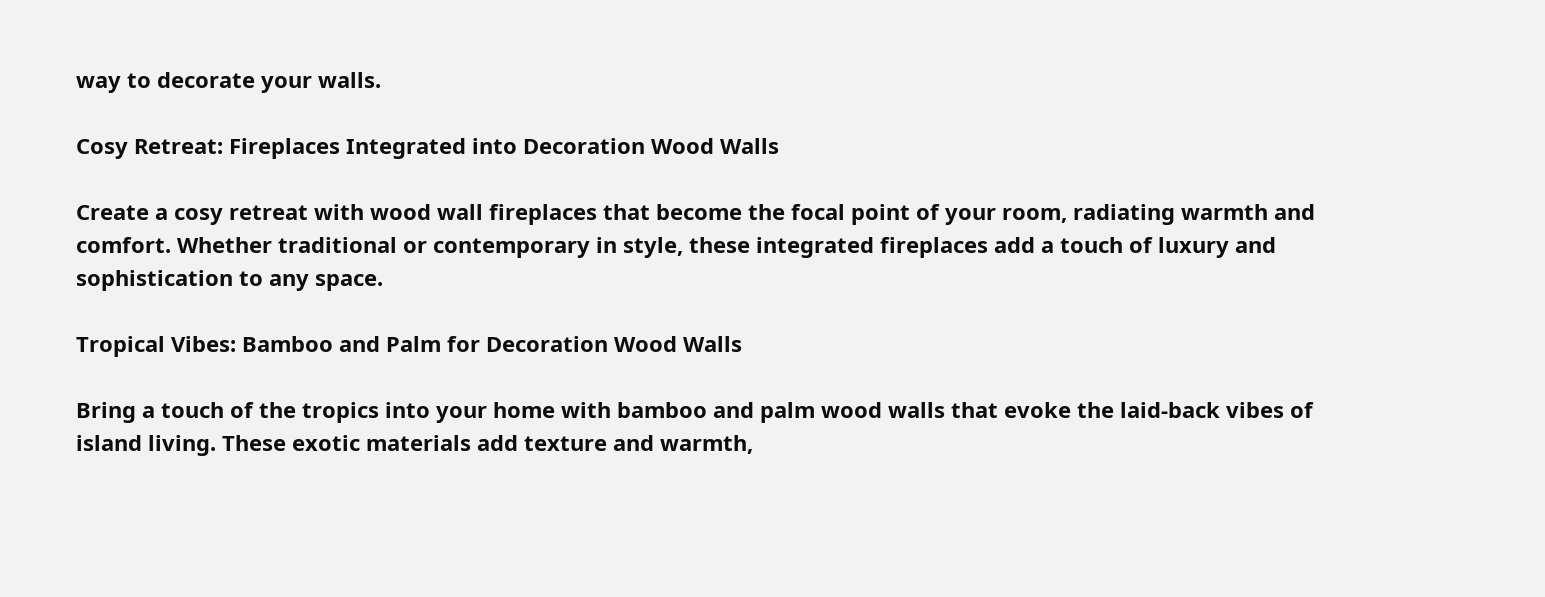way to decorate your walls.

Cosy Retreat: Fireplaces Integrated into Decoration Wood Walls

Create a cosy retreat with wood wall fireplaces that become the focal point of your room, radiating warmth and comfort. Whether traditional or contemporary in style, these integrated fireplaces add a touch of luxury and sophistication to any space.

Tropical Vibes: Bamboo and Palm for Decoration Wood Walls

Bring a touch of the tropics into your home with bamboo and palm wood walls that evoke the laid-back vibes of island living. These exotic materials add texture and warmth,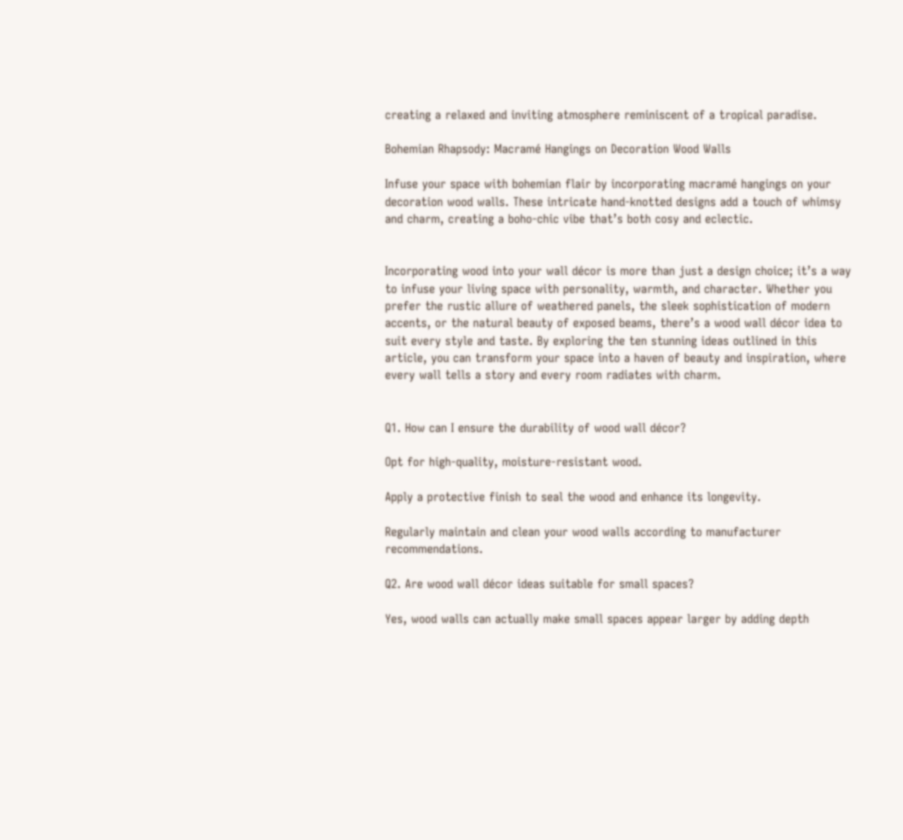creating a relaxed and inviting atmosphere reminiscent of a tropical paradise.

Bohemian Rhapsody: Macramé Hangings on Decoration Wood Walls

Infuse your space with bohemian flair by incorporating macramé hangings on your decoration wood walls. These intricate hand-knotted designs add a touch of whimsy and charm, creating a boho-chic vibe that’s both cosy and eclectic.


Incorporating wood into your wall décor is more than just a design choice; it’s a way to infuse your living space with personality, warmth, and character. Whether you prefer the rustic allure of weathered panels, the sleek sophistication of modern accents, or the natural beauty of exposed beams, there’s a wood wall décor idea to suit every style and taste. By exploring the ten stunning ideas outlined in this article, you can transform your space into a haven of beauty and inspiration, where every wall tells a story and every room radiates with charm.


Q1. How can I ensure the durability of wood wall décor?

Opt for high-quality, moisture-resistant wood.

Apply a protective finish to seal the wood and enhance its longevity.

Regularly maintain and clean your wood walls according to manufacturer recommendations.

Q2. Are wood wall décor ideas suitable for small spaces?

Yes, wood walls can actually make small spaces appear larger by adding depth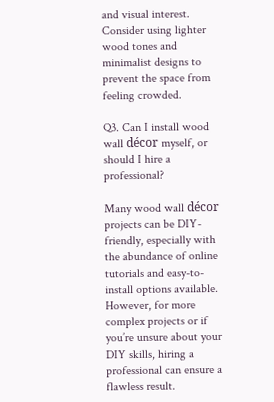and visual interest. Consider using lighter wood tones and minimalist designs to prevent the space from feeling crowded.

Q3. Can I install wood wall décor myself, or should I hire a professional?

Many wood wall décor projects can be DIY-friendly, especially with the abundance of online tutorials and easy-to-install options available. However, for more complex projects or if you’re unsure about your DIY skills, hiring a professional can ensure a flawless result.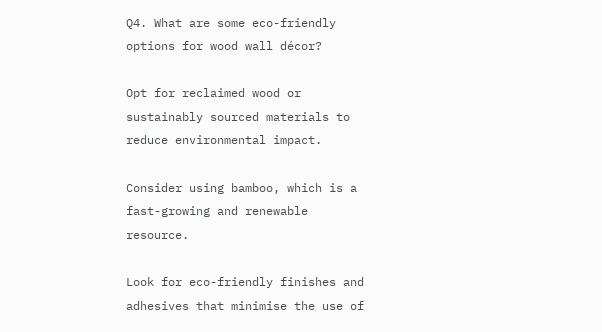Q4. What are some eco-friendly options for wood wall décor?

Opt for reclaimed wood or sustainably sourced materials to reduce environmental impact.

Consider using bamboo, which is a fast-growing and renewable resource.

Look for eco-friendly finishes and adhesives that minimise the use of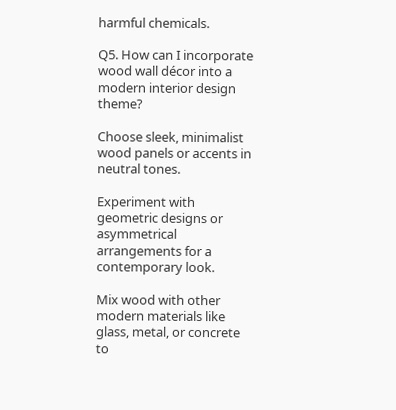harmful chemicals.

Q5. How can I incorporate wood wall décor into a modern interior design theme?

Choose sleek, minimalist wood panels or accents in neutral tones.

Experiment with geometric designs or asymmetrical arrangements for a contemporary look.

Mix wood with other modern materials like glass, metal, or concrete to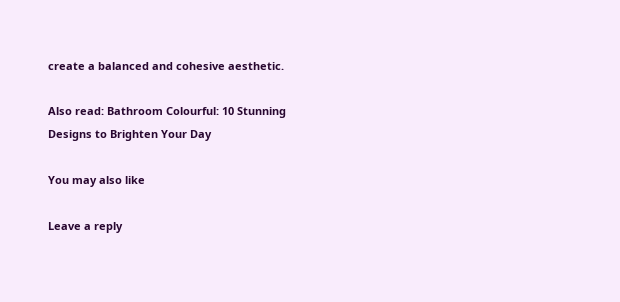create a balanced and cohesive aesthetic.

Also read: Bathroom Colourful: 10 Stunning Designs to Brighten Your Day

You may also like

Leave a reply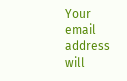Your email address will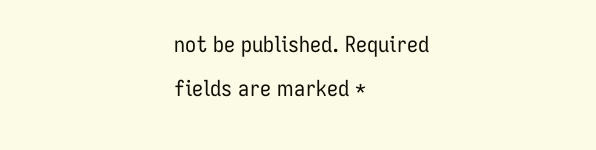not be published. Required fields are marked *